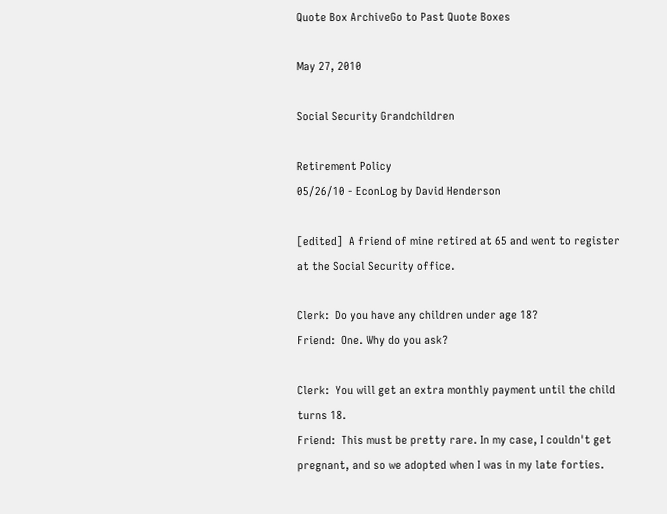Quote Box ArchiveGo to Past Quote Boxes

May 27, 2010

Social Security Grandchildren

Retirement Policy
05/26/10 - EconLog by David Henderson

[edited]  A friend of mine retired at 65 and went to register at the Social Security office.

Clerk:  Do you have any children under age 18?
Friend:  One. Why do you ask?

Clerk:  You will get an extra monthly payment until the child turns 18.
Friend:  This must be pretty rare. In my case, I couldn't get pregnant, and so we adopted when I was in my late forties.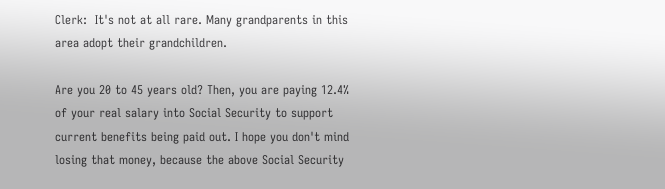Clerk:  It's not at all rare. Many grandparents in this area adopt their grandchildren.

Are you 20 to 45 years old? Then, you are paying 12.4% of your real salary into Social Security to support current benefits being paid out. I hope you don't mind losing that money, because the above Social Security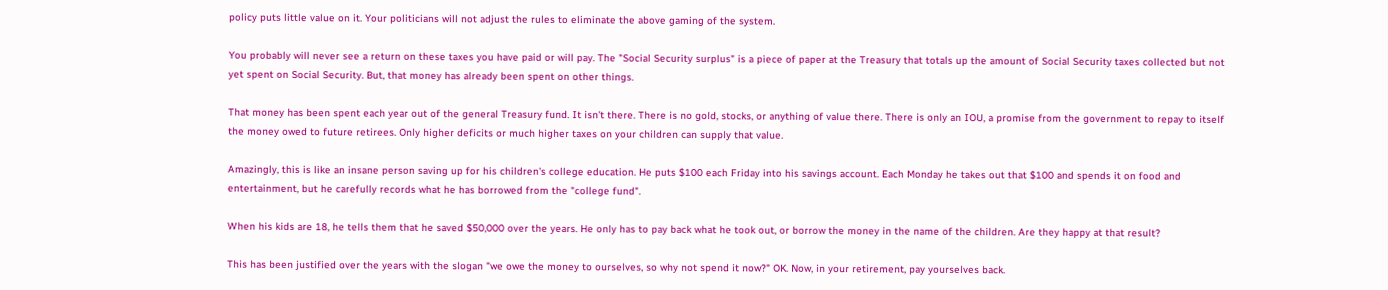policy puts little value on it. Your politicians will not adjust the rules to eliminate the above gaming of the system.

You probably will never see a return on these taxes you have paid or will pay. The "Social Security surplus" is a piece of paper at the Treasury that totals up the amount of Social Security taxes collected but not yet spent on Social Security. But, that money has already been spent on other things.

That money has been spent each year out of the general Treasury fund. It isn't there. There is no gold, stocks, or anything of value there. There is only an IOU, a promise from the government to repay to itself the money owed to future retirees. Only higher deficits or much higher taxes on your children can supply that value.

Amazingly, this is like an insane person saving up for his children's college education. He puts $100 each Friday into his savings account. Each Monday he takes out that $100 and spends it on food and entertainment, but he carefully records what he has borrowed from the "college fund".

When his kids are 18, he tells them that he saved $50,000 over the years. He only has to pay back what he took out, or borrow the money in the name of the children. Are they happy at that result?

This has been justified over the years with the slogan "we owe the money to ourselves, so why not spend it now?" OK. Now, in your retirement, pay yourselves back.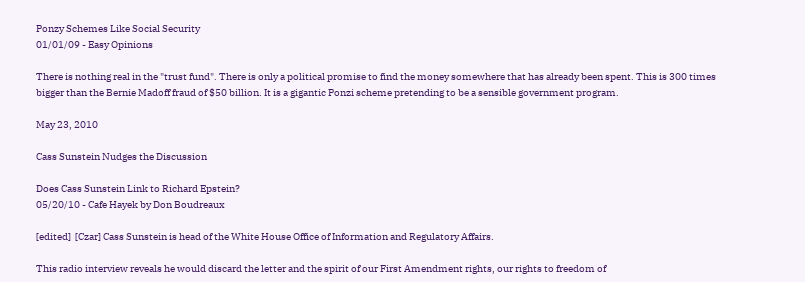Ponzy Schemes Like Social Security
01/01/09 - Easy Opinions

There is nothing real in the "trust fund". There is only a political promise to find the money somewhere that has already been spent. This is 300 times bigger than the Bernie Madoff fraud of $50 billion. It is a gigantic Ponzi scheme pretending to be a sensible government program.

May 23, 2010

Cass Sunstein Nudges the Discussion

Does Cass Sunstein Link to Richard Epstein?
05/20/10 - Cafe Hayek by Don Boudreaux

[edited]  [Czar] Cass Sunstein is head of the White House Office of Information and Regulatory Affairs.

This radio interview reveals he would discard the letter and the spirit of our First Amendment rights, our rights to freedom of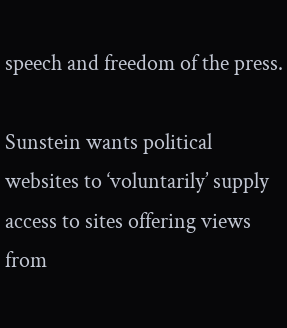speech and freedom of the press.

Sunstein wants political websites to ‘voluntarily’ supply access to sites offering views from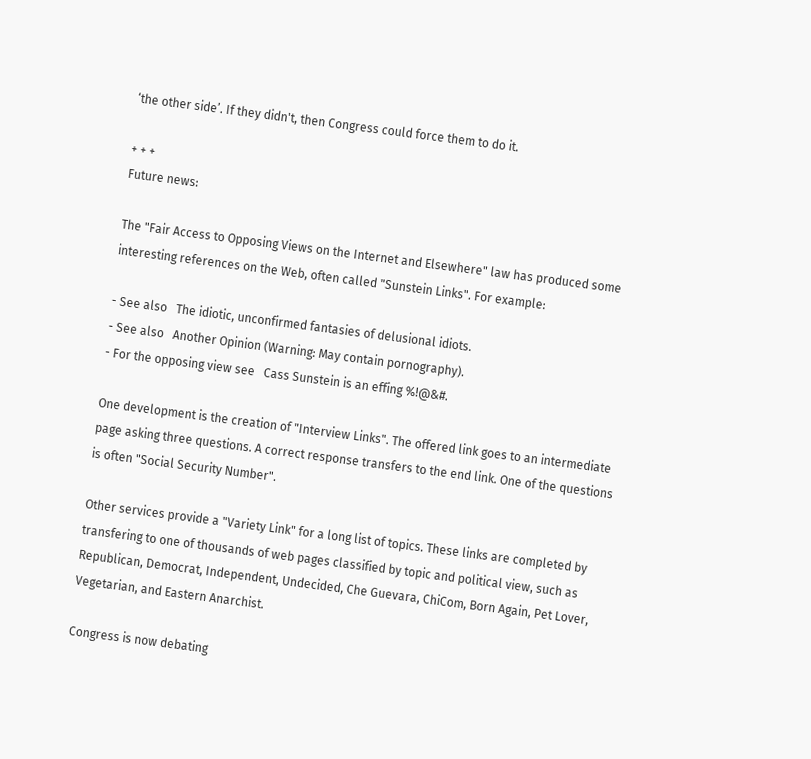‘the other side’. If they didn't, then Congress could force them to do it.

+ + +
Future news:

The "Fair Access to Opposing Views on the Internet and Elsewhere" law has produced some interesting references on the Web, often called "Sunstein Links". For example:

- See also   The idiotic, unconfirmed fantasies of delusional idiots.
- See also   Another Opinion (Warning: May contain pornography).
- For the opposing view see   Cass Sunstein is an effing %!@&#.

One development is the creation of "Interview Links". The offered link goes to an intermediate page asking three questions. A correct response transfers to the end link. One of the questions is often "Social Security Number".

Other services provide a "Variety Link" for a long list of topics. These links are completed by transfering to one of thousands of web pages classified by topic and political view, such as Republican, Democrat, Independent, Undecided, Che Guevara, ChiCom, Born Again, Pet Lover, Vegetarian, and Eastern Anarchist.

Congress is now debating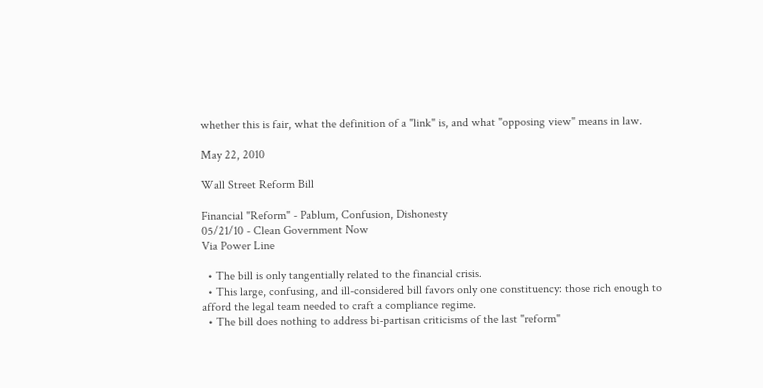whether this is fair, what the definition of a "link" is, and what "opposing view" means in law.

May 22, 2010

Wall Street Reform Bill

Financial "Reform" - Pablum, Confusion, Dishonesty
05/21/10 - Clean Government Now
Via Power Line

  • The bill is only tangentially related to the financial crisis.
  • This large, confusing, and ill-considered bill favors only one constituency: those rich enough to afford the legal team needed to craft a compliance regime.
  • The bill does nothing to address bi-partisan criticisms of the last "reform"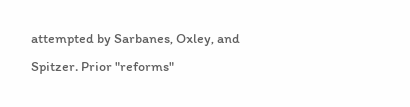attempted by Sarbanes, Oxley, and Spitzer. Prior "reforms"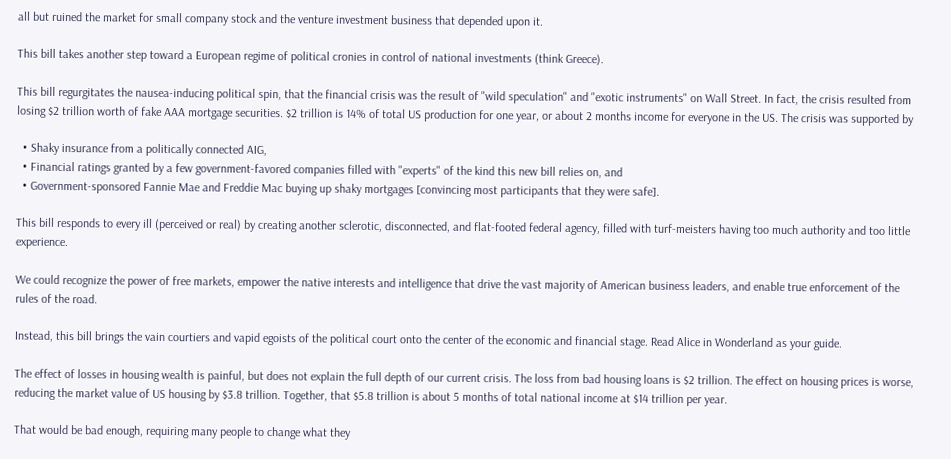all but ruined the market for small company stock and the venture investment business that depended upon it.

This bill takes another step toward a European regime of political cronies in control of national investments (think Greece).

This bill regurgitates the nausea-inducing political spin, that the financial crisis was the result of "wild speculation" and "exotic instruments" on Wall Street. In fact, the crisis resulted from losing $2 trillion worth of fake AAA mortgage securities. $2 trillion is 14% of total US production for one year, or about 2 months income for everyone in the US. The crisis was supported by

  • Shaky insurance from a politically connected AIG,
  • Financial ratings granted by a few government-favored companies filled with "experts" of the kind this new bill relies on, and
  • Government-sponsored Fannie Mae and Freddie Mac buying up shaky mortgages [convincing most participants that they were safe].

This bill responds to every ill (perceived or real) by creating another sclerotic, disconnected, and flat-footed federal agency, filled with turf-meisters having too much authority and too little experience.

We could recognize the power of free markets, empower the native interests and intelligence that drive the vast majority of American business leaders, and enable true enforcement of the rules of the road.

Instead, this bill brings the vain courtiers and vapid egoists of the political court onto the center of the economic and financial stage. Read Alice in Wonderland as your guide.

The effect of losses in housing wealth is painful, but does not explain the full depth of our current crisis. The loss from bad housing loans is $2 trillion. The effect on housing prices is worse, reducing the market value of US housing by $3.8 trillion. Together, that $5.8 trillion is about 5 months of total national income at $14 trillion per year.

That would be bad enough, requiring many people to change what they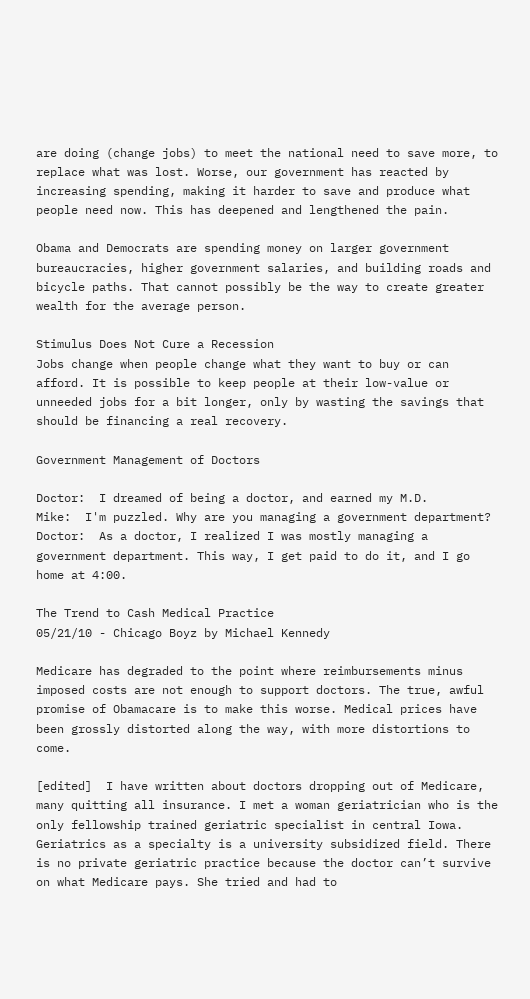are doing (change jobs) to meet the national need to save more, to replace what was lost. Worse, our government has reacted by increasing spending, making it harder to save and produce what people need now. This has deepened and lengthened the pain.

Obama and Democrats are spending money on larger government bureaucracies, higher government salaries, and building roads and bicycle paths. That cannot possibly be the way to create greater wealth for the average person.

Stimulus Does Not Cure a Recession
Jobs change when people change what they want to buy or can afford. It is possible to keep people at their low-value or unneeded jobs for a bit longer, only by wasting the savings that should be financing a real recovery.

Government Management of Doctors

Doctor:  I dreamed of being a doctor, and earned my M.D.
Mike:  I'm puzzled. Why are you managing a government department?
Doctor:  As a doctor, I realized I was mostly managing a government department. This way, I get paid to do it, and I go home at 4:00.

The Trend to Cash Medical Practice
05/21/10 - Chicago Boyz by Michael Kennedy

Medicare has degraded to the point where reimbursements minus imposed costs are not enough to support doctors. The true, awful promise of Obamacare is to make this worse. Medical prices have been grossly distorted along the way, with more distortions to come.

[edited]  I have written about doctors dropping out of Medicare, many quitting all insurance. I met a woman geriatrician who is the only fellowship trained geriatric specialist in central Iowa. Geriatrics as a specialty is a university subsidized field. There is no private geriatric practice because the doctor can’t survive on what Medicare pays. She tried and had to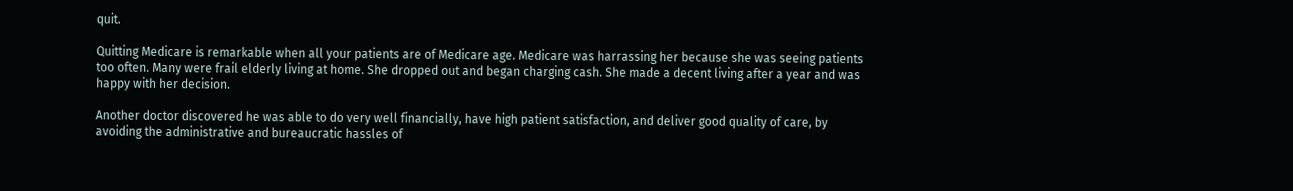quit.

Quitting Medicare is remarkable when all your patients are of Medicare age. Medicare was harrassing her because she was seeing patients too often. Many were frail elderly living at home. She dropped out and began charging cash. She made a decent living after a year and was happy with her decision.

Another doctor discovered he was able to do very well financially, have high patient satisfaction, and deliver good quality of care, by avoiding the administrative and bureaucratic hassles of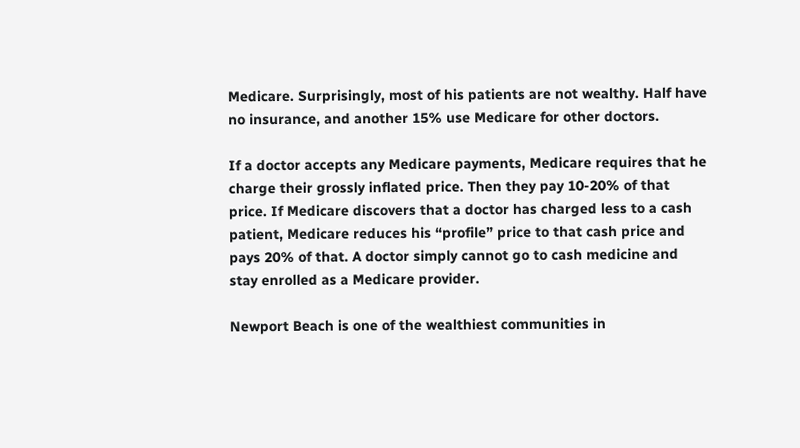Medicare. Surprisingly, most of his patients are not wealthy. Half have no insurance, and another 15% use Medicare for other doctors.

If a doctor accepts any Medicare payments, Medicare requires that he charge their grossly inflated price. Then they pay 10-20% of that price. If Medicare discovers that a doctor has charged less to a cash patient, Medicare reduces his “profile” price to that cash price and pays 20% of that. A doctor simply cannot go to cash medicine and stay enrolled as a Medicare provider.

Newport Beach is one of the wealthiest communities in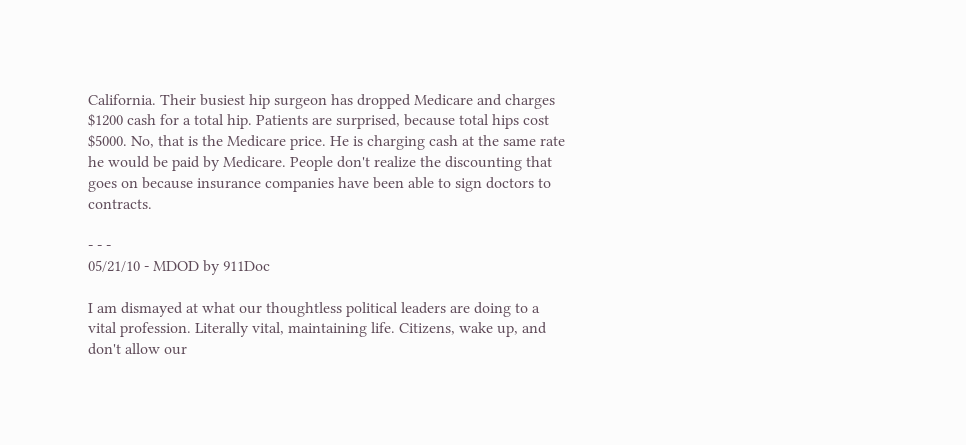California. Their busiest hip surgeon has dropped Medicare and charges $1200 cash for a total hip. Patients are surprised, because total hips cost $5000. No, that is the Medicare price. He is charging cash at the same rate he would be paid by Medicare. People don't realize the discounting that goes on because insurance companies have been able to sign doctors to contracts.

- - -
05/21/10 - MDOD by 911Doc

I am dismayed at what our thoughtless political leaders are doing to a vital profession. Literally vital, maintaining life. Citizens, wake up, and don't allow our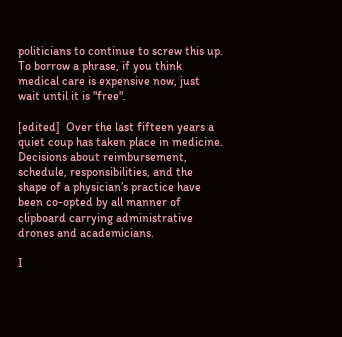politicians to continue to screw this up. To borrow a phrase, if you think medical care is expensive now, just wait until it is "free".

[edited]  Over the last fifteen years a quiet coup has taken place in medicine. Decisions about reimbursement, schedule, responsibilities, and the shape of a physician’s practice have been co-opted by all manner of clipboard carrying administrative drones and academicians.

I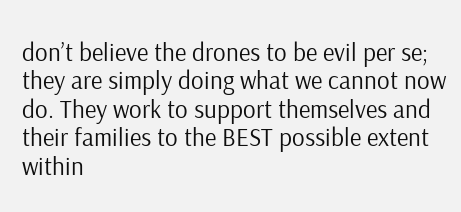don’t believe the drones to be evil per se; they are simply doing what we cannot now do. They work to support themselves and their families to the BEST possible extent within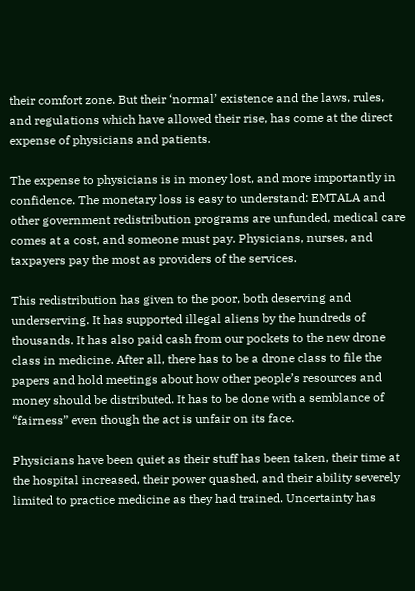their comfort zone. But their ‘normal’ existence and the laws, rules, and regulations which have allowed their rise, has come at the direct expense of physicians and patients.

The expense to physicians is in money lost, and more importantly in confidence. The monetary loss is easy to understand: EMTALA and other government redistribution programs are unfunded, medical care comes at a cost, and someone must pay. Physicians, nurses, and taxpayers pay the most as providers of the services.

This redistribution has given to the poor, both deserving and underserving. It has supported illegal aliens by the hundreds of thousands. It has also paid cash from our pockets to the new drone class in medicine. After all, there has to be a drone class to file the papers and hold meetings about how other people’s resources and money should be distributed. It has to be done with a semblance of “fairness” even though the act is unfair on its face.

Physicians have been quiet as their stuff has been taken, their time at the hospital increased, their power quashed, and their ability severely limited to practice medicine as they had trained. Uncertainty has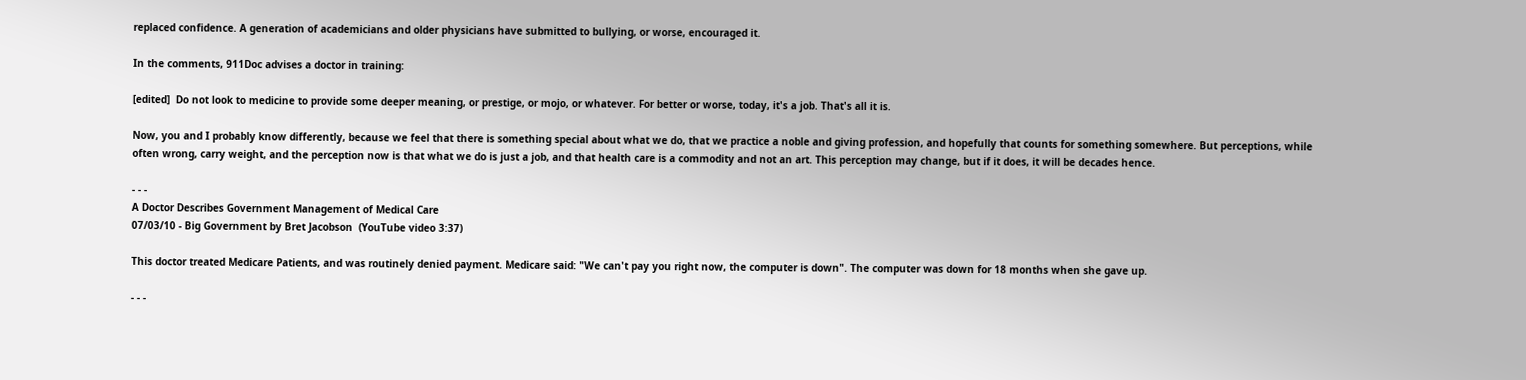replaced confidence. A generation of academicians and older physicians have submitted to bullying, or worse, encouraged it.

In the comments, 911Doc advises a doctor in training:

[edited]  Do not look to medicine to provide some deeper meaning, or prestige, or mojo, or whatever. For better or worse, today, it's a job. That's all it is.

Now, you and I probably know differently, because we feel that there is something special about what we do, that we practice a noble and giving profession, and hopefully that counts for something somewhere. But perceptions, while often wrong, carry weight, and the perception now is that what we do is just a job, and that health care is a commodity and not an art. This perception may change, but if it does, it will be decades hence.

- - -
A Doctor Describes Government Management of Medical Care
07/03/10 - Big Government by Bret Jacobson  (YouTube video 3:37)

This doctor treated Medicare Patients, and was routinely denied payment. Medicare said: "We can't pay you right now, the computer is down". The computer was down for 18 months when she gave up.

- - -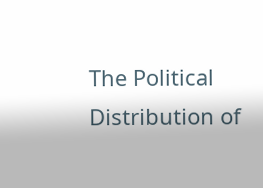The Political Distribution of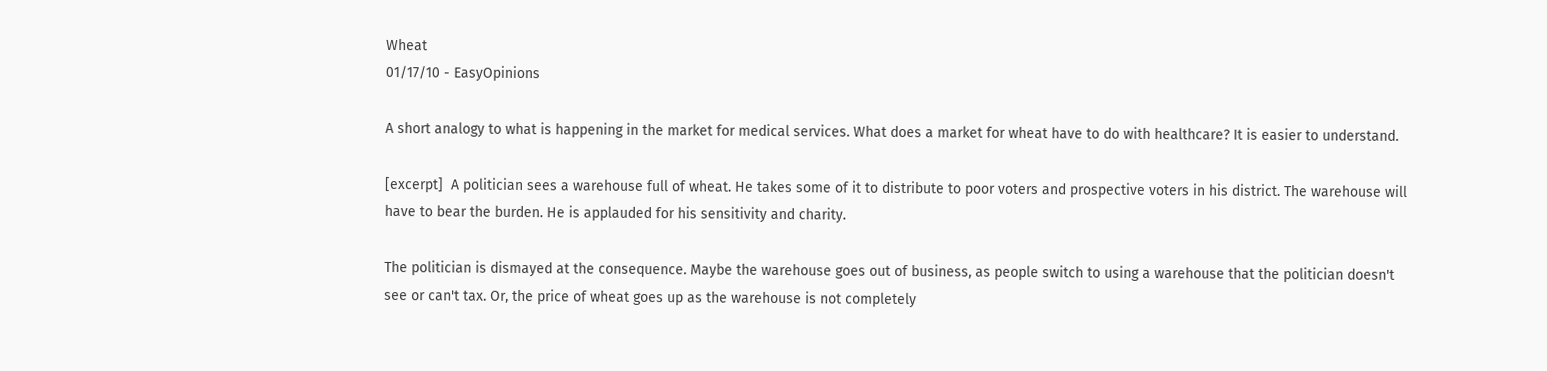Wheat
01/17/10 - EasyOpinions

A short analogy to what is happening in the market for medical services. What does a market for wheat have to do with healthcare? It is easier to understand.

[excerpt]  A politician sees a warehouse full of wheat. He takes some of it to distribute to poor voters and prospective voters in his district. The warehouse will have to bear the burden. He is applauded for his sensitivity and charity.

The politician is dismayed at the consequence. Maybe the warehouse goes out of business, as people switch to using a warehouse that the politician doesn't see or can't tax. Or, the price of wheat goes up as the warehouse is not completely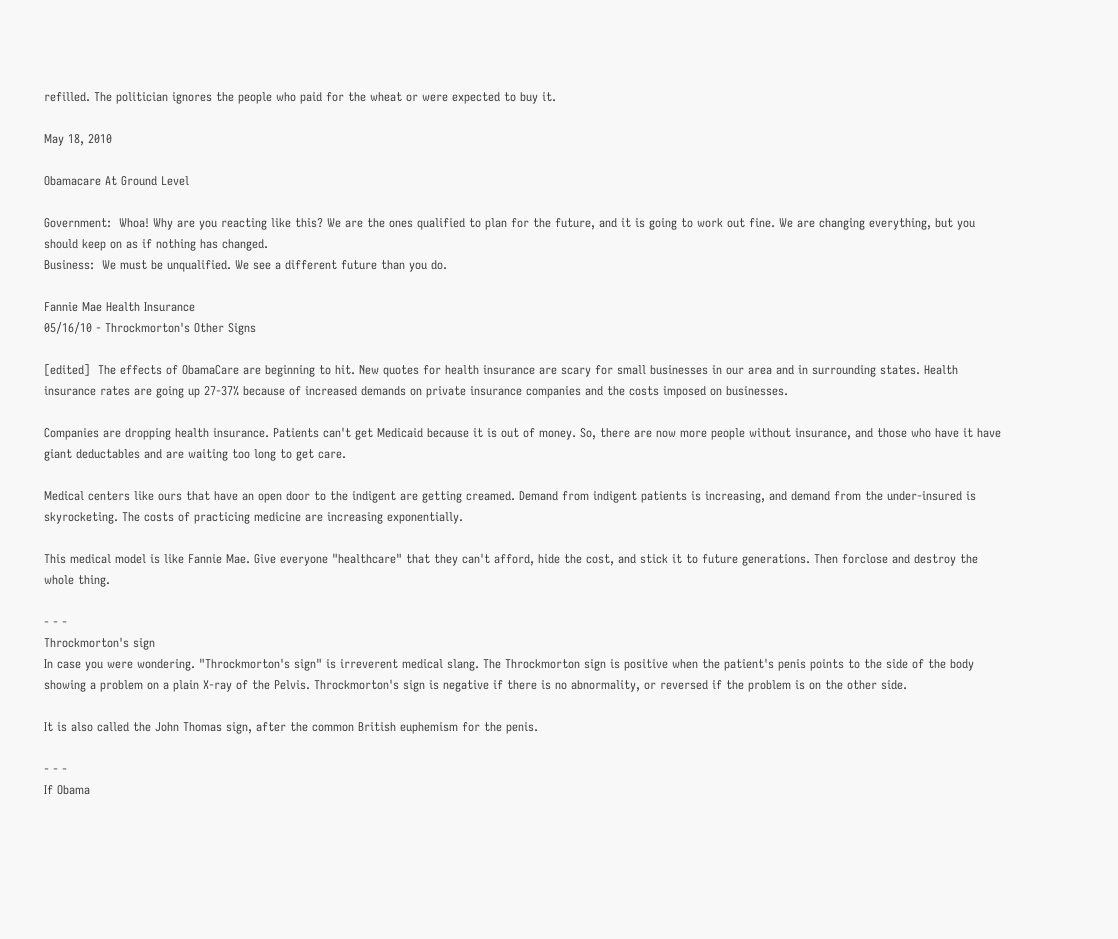refilled. The politician ignores the people who paid for the wheat or were expected to buy it.

May 18, 2010

Obamacare At Ground Level

Government:  Whoa! Why are you reacting like this? We are the ones qualified to plan for the future, and it is going to work out fine. We are changing everything, but you should keep on as if nothing has changed.
Business:  We must be unqualified. We see a different future than you do.

Fannie Mae Health Insurance
05/16/10 - Throckmorton's Other Signs

[edited]  The effects of ObamaCare are beginning to hit. New quotes for health insurance are scary for small businesses in our area and in surrounding states. Health insurance rates are going up 27-37% because of increased demands on private insurance companies and the costs imposed on businesses.

Companies are dropping health insurance. Patients can't get Medicaid because it is out of money. So, there are now more people without insurance, and those who have it have giant deductables and are waiting too long to get care.

Medical centers like ours that have an open door to the indigent are getting creamed. Demand from indigent patients is increasing, and demand from the under-insured is skyrocketing. The costs of practicing medicine are increasing exponentially.

This medical model is like Fannie Mae. Give everyone "healthcare" that they can't afford, hide the cost, and stick it to future generations. Then forclose and destroy the whole thing.

- - -
Throckmorton's sign
In case you were wondering. "Throckmorton's sign" is irreverent medical slang. The Throckmorton sign is positive when the patient's penis points to the side of the body showing a problem on a plain X-ray of the Pelvis. Throckmorton's sign is negative if there is no abnormality, or reversed if the problem is on the other side.

It is also called the John Thomas sign, after the common British euphemism for the penis.

- - -
If Obama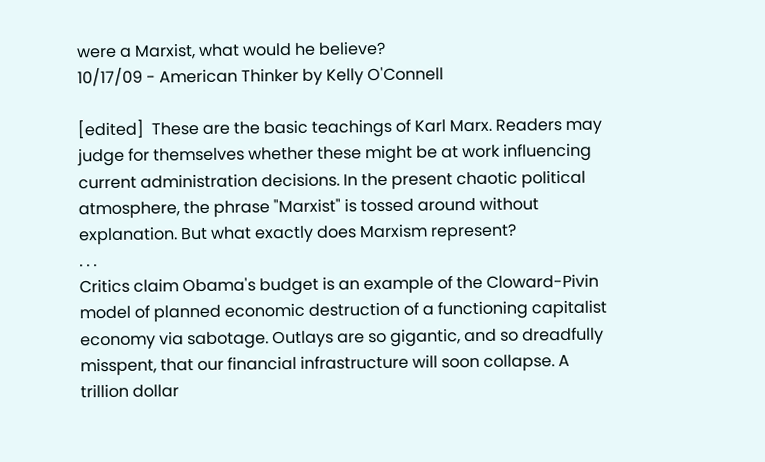were a Marxist, what would he believe?
10/17/09 - American Thinker by Kelly O'Connell

[edited]  These are the basic teachings of Karl Marx. Readers may judge for themselves whether these might be at work influencing current administration decisions. In the present chaotic political atmosphere, the phrase "Marxist" is tossed around without explanation. But what exactly does Marxism represent?
. . .
Critics claim Obama's budget is an example of the Cloward-Pivin model of planned economic destruction of a functioning capitalist economy via sabotage. Outlays are so gigantic, and so dreadfully misspent, that our financial infrastructure will soon collapse. A trillion dollar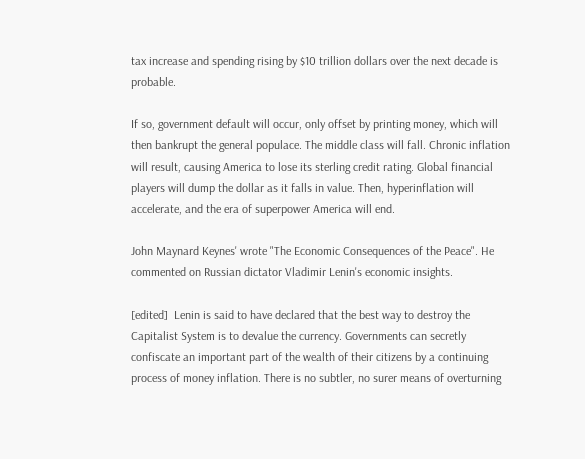tax increase and spending rising by $10 trillion dollars over the next decade is probable.

If so, government default will occur, only offset by printing money, which will then bankrupt the general populace. The middle class will fall. Chronic inflation will result, causing America to lose its sterling credit rating. Global financial players will dump the dollar as it falls in value. Then, hyperinflation will accelerate, and the era of superpower America will end.

John Maynard Keynes' wrote "The Economic Consequences of the Peace". He commented on Russian dictator Vladimir Lenin's economic insights.

[edited]  Lenin is said to have declared that the best way to destroy the Capitalist System is to devalue the currency. Governments can secretly confiscate an important part of the wealth of their citizens by a continuing process of money inflation. There is no subtler, no surer means of overturning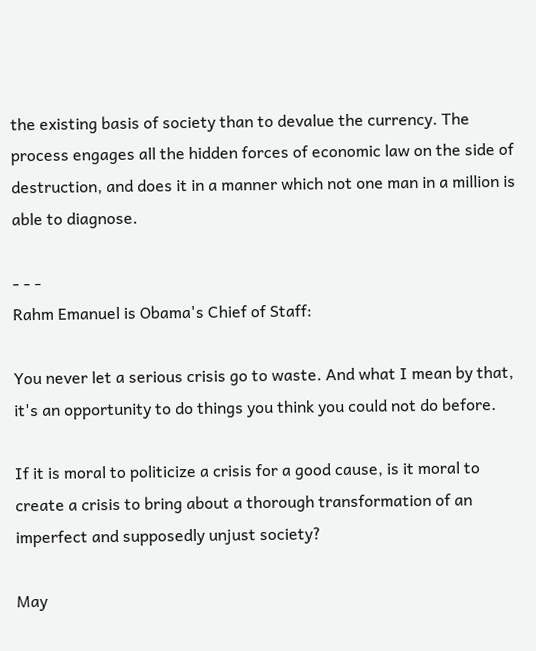the existing basis of society than to devalue the currency. The process engages all the hidden forces of economic law on the side of destruction, and does it in a manner which not one man in a million is able to diagnose.

- - -
Rahm Emanuel is Obama's Chief of Staff:

You never let a serious crisis go to waste. And what I mean by that, it's an opportunity to do things you think you could not do before.

If it is moral to politicize a crisis for a good cause, is it moral to create a crisis to bring about a thorough transformation of an imperfect and supposedly unjust society?

May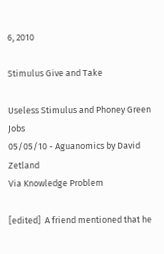6, 2010

Stimulus Give and Take

Useless Stimulus and Phoney Green Jobs
05/05/10 - Aguanomics by David Zetland
Via Knowledge Problem

[edited]  A friend mentioned that he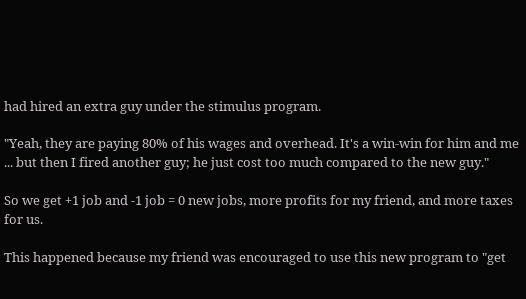had hired an extra guy under the stimulus program.

"Yeah, they are paying 80% of his wages and overhead. It's a win-win for him and me ... but then I fired another guy; he just cost too much compared to the new guy."

So we get +1 job and -1 job = 0 new jobs, more profits for my friend, and more taxes for us.

This happened because my friend was encouraged to use this new program to "get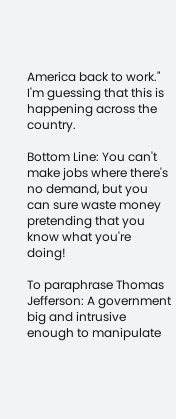America back to work." I'm guessing that this is happening across the country.

Bottom Line: You can't make jobs where there's no demand, but you can sure waste money pretending that you know what you're doing!

To paraphrase Thomas Jefferson: A government big and intrusive enough to manipulate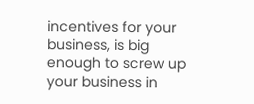incentives for your business, is big enough to screw up your business in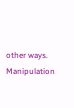other ways. Manipulation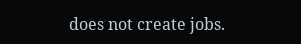does not create jobs.